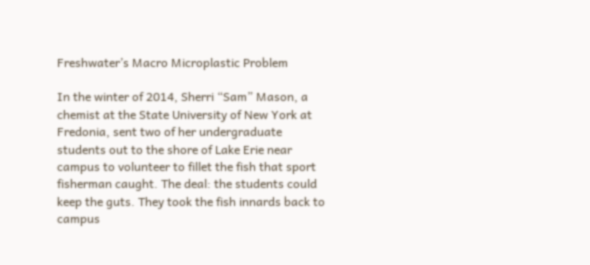Freshwater’s Macro Microplastic Problem

In the winter of 2014, Sherri “Sam” Mason, a chemist at the State University of New York at Fredonia, sent two of her undergraduate students out to the shore of Lake Erie near campus to volunteer to fillet the fish that sport fisherman caught. The deal: the students could keep the guts. They took the fish innards back to campus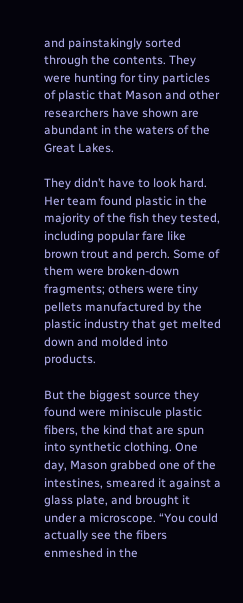and painstakingly sorted through the contents. They were hunting for tiny particles of plastic that Mason and other researchers have shown are abundant in the waters of the Great Lakes.

They didn’t have to look hard. Her team found plastic in the majority of the fish they tested, including popular fare like brown trout and perch. Some of them were broken-down fragments; others were tiny pellets manufactured by the plastic industry that get melted down and molded into products.

But the biggest source they found were miniscule plastic fibers, the kind that are spun into synthetic clothing. One day, Mason grabbed one of the intestines, smeared it against a glass plate, and brought it under a microscope. “You could actually see the fibers enmeshed in the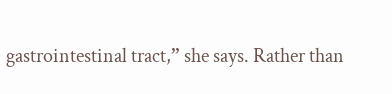gastrointestinal tract,” she says. Rather than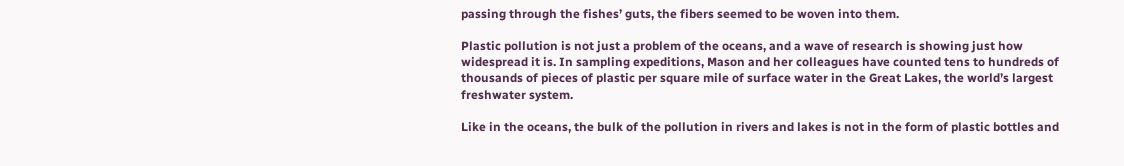passing through the fishes’ guts, the fibers seemed to be woven into them.

Plastic pollution is not just a problem of the oceans, and a wave of research is showing just how widespread it is. In sampling expeditions, Mason and her colleagues have counted tens to hundreds of thousands of pieces of plastic per square mile of surface water in the Great Lakes, the world’s largest freshwater system.

Like in the oceans, the bulk of the pollution in rivers and lakes is not in the form of plastic bottles and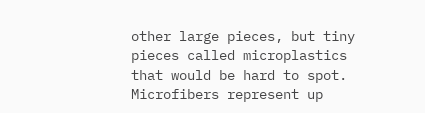other large pieces, but tiny pieces called microplastics that would be hard to spot. Microfibers represent up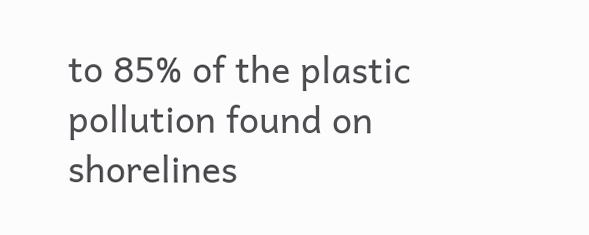to 85% of the plastic pollution found on shorelines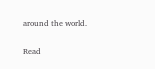around the world.

Read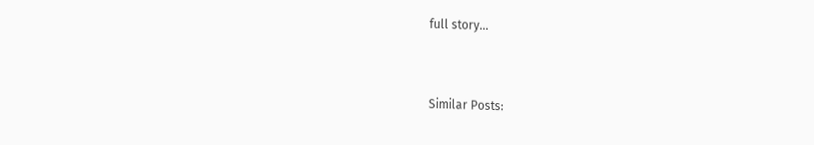full story…


Similar Posts: